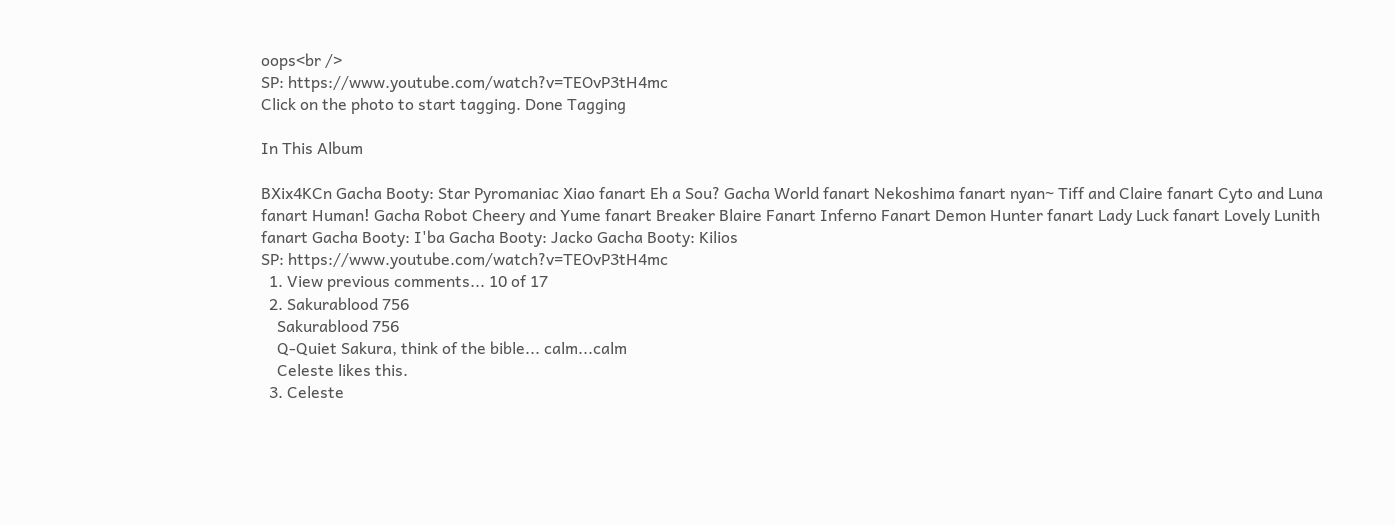oops<br />
SP: https://www.youtube.com/watch?v=TEOvP3tH4mc
Click on the photo to start tagging. Done Tagging

In This Album

BXix4KCn Gacha Booty: Star Pyromaniac Xiao fanart Eh a Sou? Gacha World fanart Nekoshima fanart nyan~ Tiff and Claire fanart Cyto and Luna fanart Human! Gacha Robot Cheery and Yume fanart Breaker Blaire Fanart Inferno Fanart Demon Hunter fanart Lady Luck fanart Lovely Lunith fanart Gacha Booty: I'ba Gacha Booty: Jacko Gacha Booty: Kilios
SP: https://www.youtube.com/watch?v=TEOvP3tH4mc
  1. View previous comments... 10 of 17
  2. Sakurablood 756
    Sakurablood 756
    Q-Quiet Sakura, think of the bible... calm...calm
    Celeste likes this.
  3. Celeste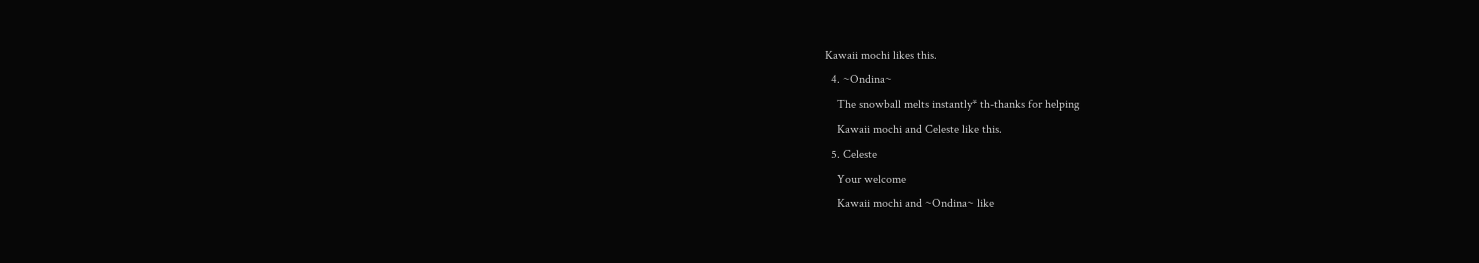Kawaii mochi likes this.
  4. ~Ondina~
    The snowball melts instantly* th-thanks for helping
    Kawaii mochi and Celeste like this.
  5. Celeste
    Your welcome
    Kawaii mochi and ~Ondina~ like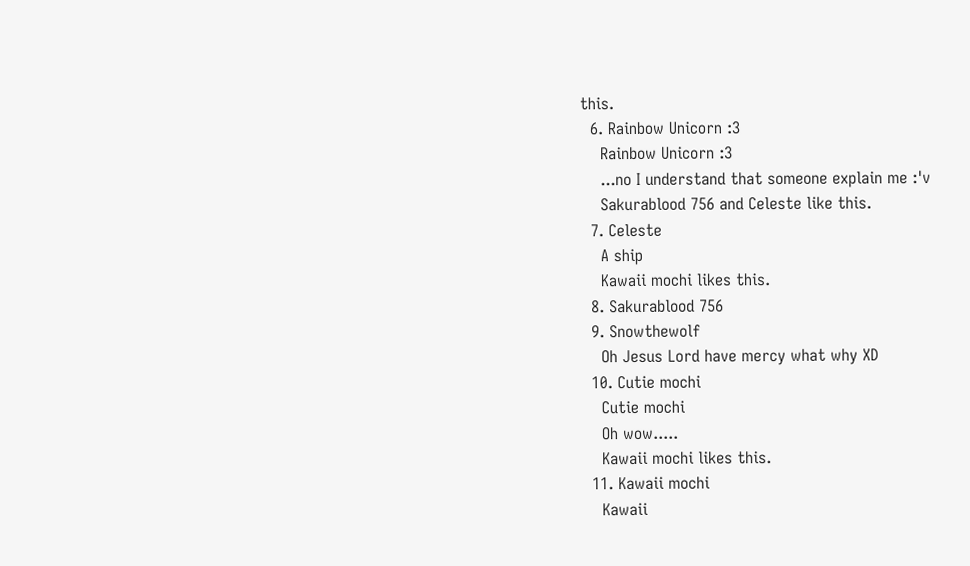this.
  6. Rainbow Unicorn :3
    Rainbow Unicorn :3
    ...no I understand that someone explain me :'v
    Sakurablood 756 and Celeste like this.
  7. Celeste
    A ship
    Kawaii mochi likes this.
  8. Sakurablood 756
  9. Snowthewolf
    Oh Jesus Lord have mercy what why XD
  10. Cutie mochi
    Cutie mochi
    Oh wow.....
    Kawaii mochi likes this.
  11. Kawaii mochi
    Kawaii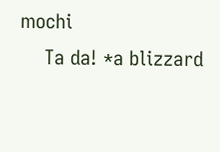mochi
    Ta da! *a blizzard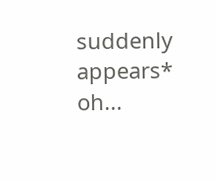suddenly appears* oh...